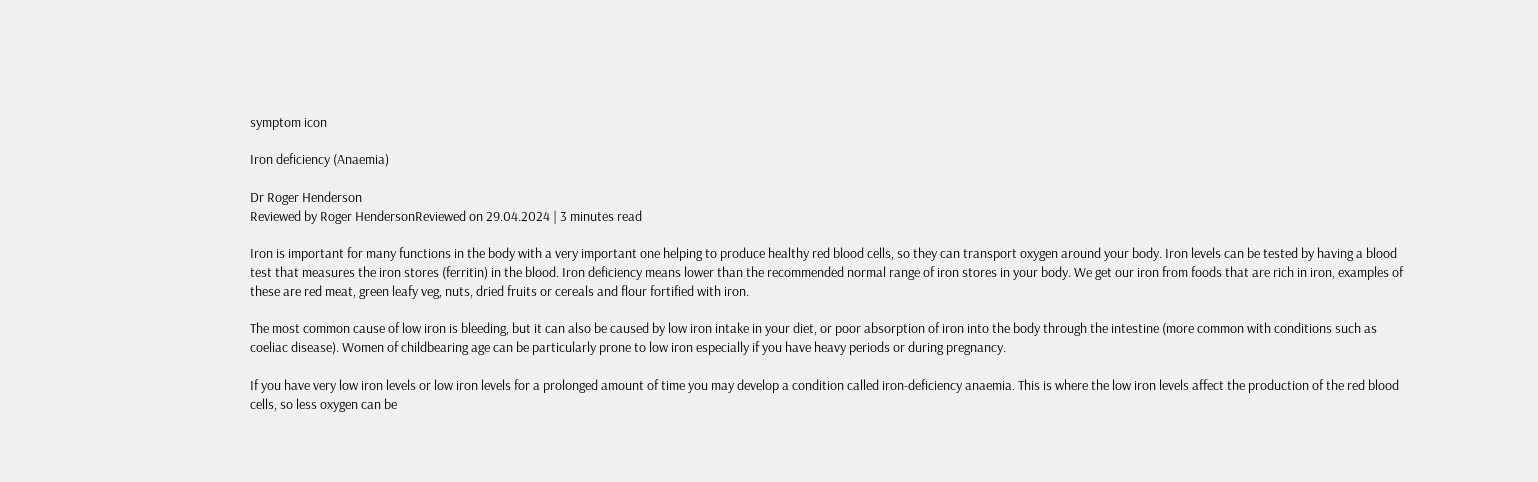symptom icon

Iron deficiency (Anaemia)

Dr Roger Henderson
Reviewed by Roger HendersonReviewed on 29.04.2024 | 3 minutes read

Iron is important for many functions in the body with a very important one helping to produce healthy red blood cells, so they can transport oxygen around your body. Iron levels can be tested by having a blood test that measures the iron stores (ferritin) in the blood. Iron deficiency means lower than the recommended normal range of iron stores in your body. We get our iron from foods that are rich in iron, examples of these are red meat, green leafy veg, nuts, dried fruits or cereals and flour fortified with iron.

The most common cause of low iron is bleeding, but it can also be caused by low iron intake in your diet, or poor absorption of iron into the body through the intestine (more common with conditions such as coeliac disease). Women of childbearing age can be particularly prone to low iron especially if you have heavy periods or during pregnancy.

If you have very low iron levels or low iron levels for a prolonged amount of time you may develop a condition called iron-deficiency anaemia. This is where the low iron levels affect the production of the red blood cells, so less oxygen can be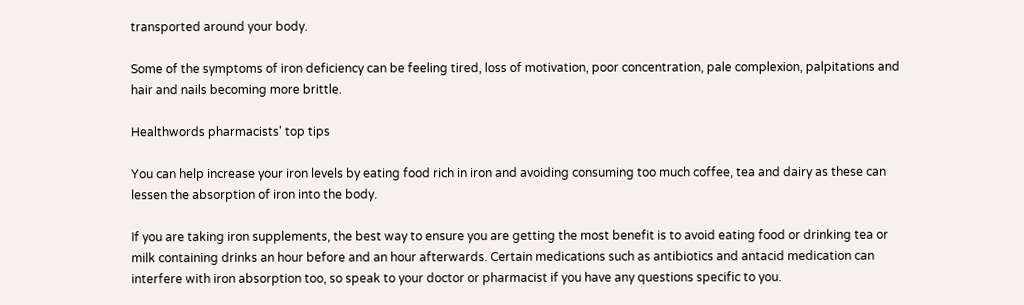transported around your body.

Some of the symptoms of iron deficiency can be feeling tired, loss of motivation, poor concentration, pale complexion, palpitations and hair and nails becoming more brittle.

Healthwords pharmacists' top tips

You can help increase your iron levels by eating food rich in iron and avoiding consuming too much coffee, tea and dairy as these can lessen the absorption of iron into the body.

If you are taking iron supplements, the best way to ensure you are getting the most benefit is to avoid eating food or drinking tea or milk containing drinks an hour before and an hour afterwards. Certain medications such as antibiotics and antacid medication can interfere with iron absorption too, so speak to your doctor or pharmacist if you have any questions specific to you.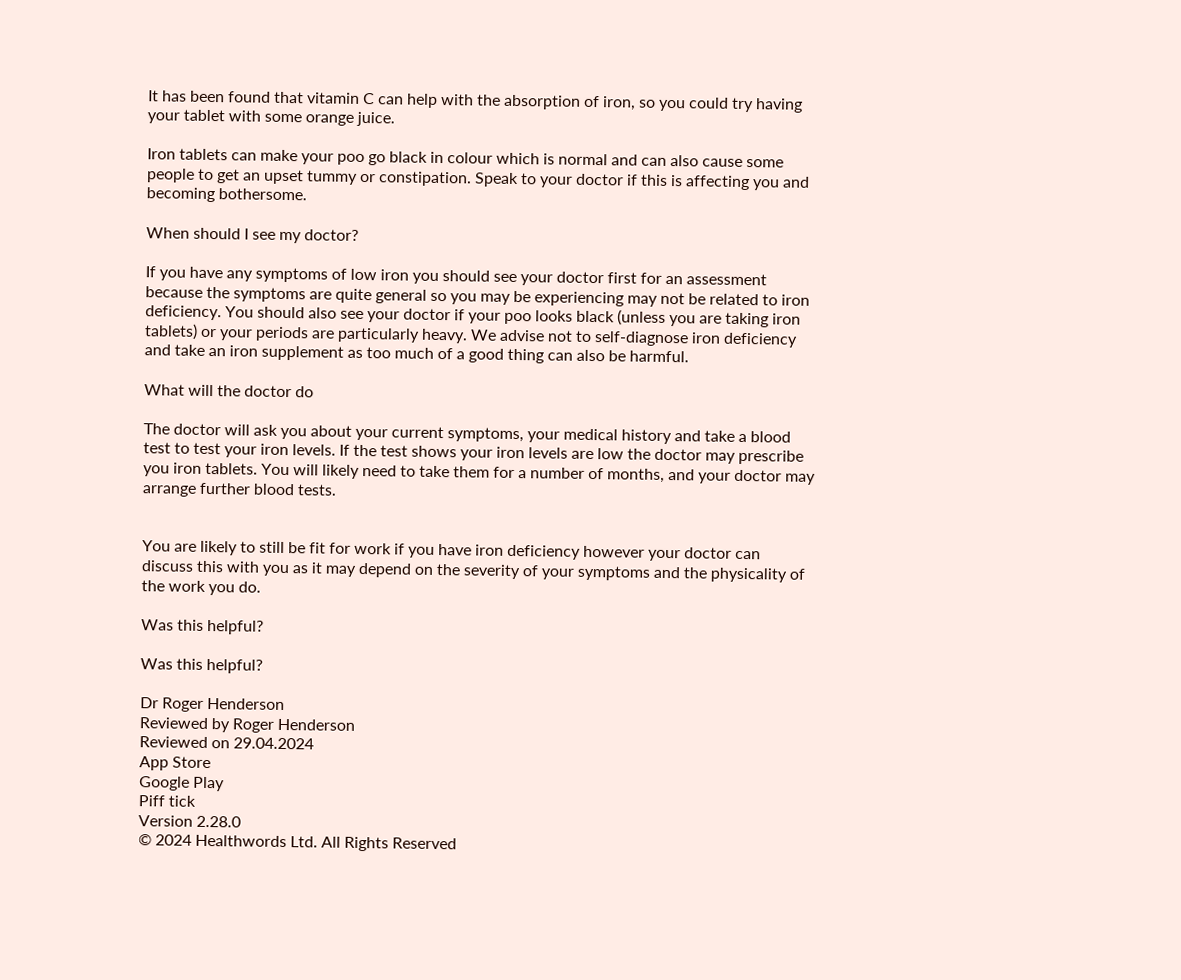It has been found that vitamin C can help with the absorption of iron, so you could try having your tablet with some orange juice.

Iron tablets can make your poo go black in colour which is normal and can also cause some people to get an upset tummy or constipation. Speak to your doctor if this is affecting you and becoming bothersome.

When should I see my doctor?

If you have any symptoms of low iron you should see your doctor first for an assessment because the symptoms are quite general so you may be experiencing may not be related to iron deficiency. You should also see your doctor if your poo looks black (unless you are taking iron tablets) or your periods are particularly heavy. We advise not to self-diagnose iron deficiency and take an iron supplement as too much of a good thing can also be harmful.

What will the doctor do

The doctor will ask you about your current symptoms, your medical history and take a blood test to test your iron levels. If the test shows your iron levels are low the doctor may prescribe you iron tablets. You will likely need to take them for a number of months, and your doctor may arrange further blood tests.


You are likely to still be fit for work if you have iron deficiency however your doctor can discuss this with you as it may depend on the severity of your symptoms and the physicality of the work you do.

Was this helpful?

Was this helpful?

Dr Roger Henderson
Reviewed by Roger Henderson
Reviewed on 29.04.2024
App Store
Google Play
Piff tick
Version 2.28.0
© 2024 Healthwords Ltd. All Rights Reserved